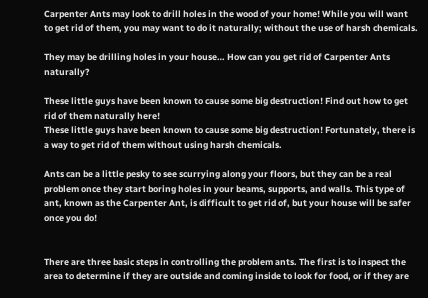Carpenter Ants may look to drill holes in the wood of your home! While you will want to get rid of them, you may want to do it naturally; without the use of harsh chemicals.

They may be drilling holes in your house… How can you get rid of Carpenter Ants naturally?

These little guys have been known to cause some big destruction! Find out how to get rid of them naturally here!
These little guys have been known to cause some big destruction! Fortunately, there is a way to get rid of them without using harsh chemicals.

Ants can be a little pesky to see scurrying along your floors, but they can be a real problem once they start boring holes in your beams, supports, and walls. This type of ant, known as the Carpenter Ant, is difficult to get rid of, but your house will be safer once you do!


There are three basic steps in controlling the problem ants. The first is to inspect the area to determine if they are outside and coming inside to look for food, or if they are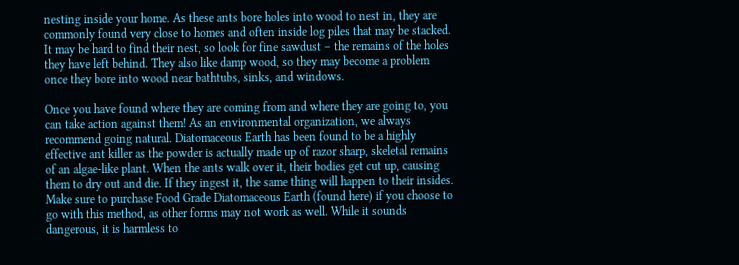nesting inside your home. As these ants bore holes into wood to nest in, they are commonly found very close to homes and often inside log piles that may be stacked. It may be hard to find their nest, so look for fine sawdust – the remains of the holes they have left behind. They also like damp wood, so they may become a problem once they bore into wood near bathtubs, sinks, and windows.

Once you have found where they are coming from and where they are going to, you can take action against them! As an environmental organization, we always recommend going natural. Diatomaceous Earth has been found to be a highly effective ant killer as the powder is actually made up of razor sharp, skeletal remains of an algae-like plant. When the ants walk over it, their bodies get cut up, causing them to dry out and die. If they ingest it, the same thing will happen to their insides. Make sure to purchase Food Grade Diatomaceous Earth (found here) if you choose to go with this method, as other forms may not work as well. While it sounds dangerous, it is harmless to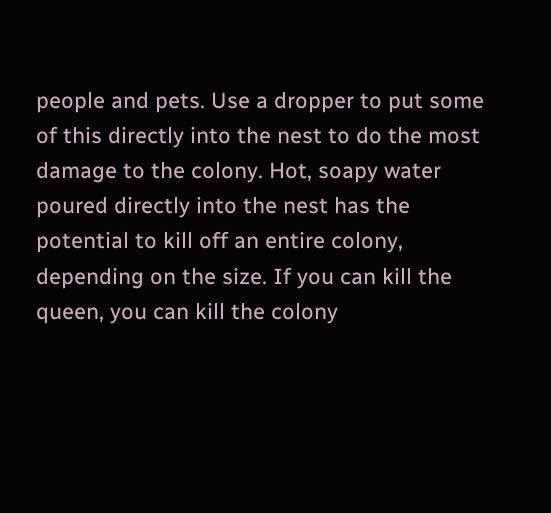people and pets. Use a dropper to put some of this directly into the nest to do the most damage to the colony. Hot, soapy water poured directly into the nest has the potential to kill off an entire colony, depending on the size. If you can kill the queen, you can kill the colony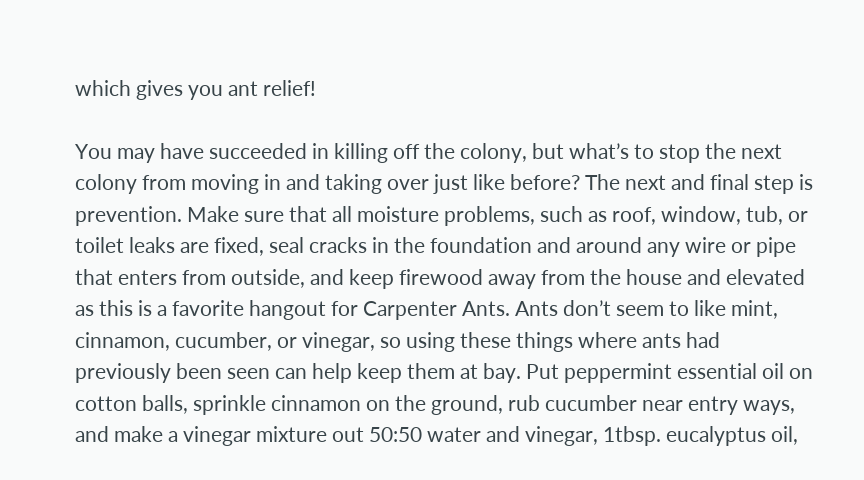which gives you ant relief!

You may have succeeded in killing off the colony, but what’s to stop the next colony from moving in and taking over just like before? The next and final step is prevention. Make sure that all moisture problems, such as roof, window, tub, or toilet leaks are fixed, seal cracks in the foundation and around any wire or pipe that enters from outside, and keep firewood away from the house and elevated as this is a favorite hangout for Carpenter Ants. Ants don’t seem to like mint, cinnamon, cucumber, or vinegar, so using these things where ants had previously been seen can help keep them at bay. Put peppermint essential oil on cotton balls, sprinkle cinnamon on the ground, rub cucumber near entry ways, and make a vinegar mixture out 50:50 water and vinegar, 1tbsp. eucalyptus oil,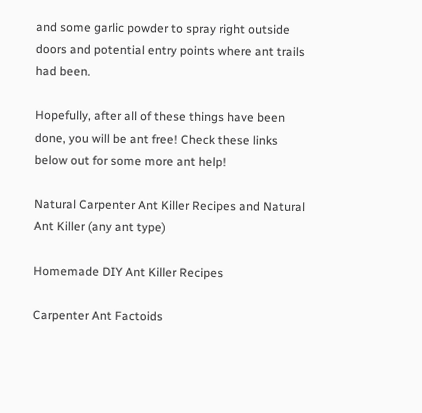and some garlic powder to spray right outside doors and potential entry points where ant trails had been.

Hopefully, after all of these things have been done, you will be ant free! Check these links below out for some more ant help!

Natural Carpenter Ant Killer Recipes and Natural Ant Killer (any ant type)

Homemade DIY Ant Killer Recipes

Carpenter Ant Factoids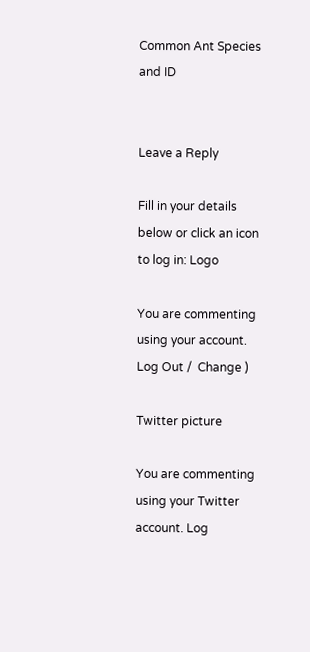Common Ant Species and ID


Leave a Reply

Fill in your details below or click an icon to log in: Logo

You are commenting using your account. Log Out /  Change )

Twitter picture

You are commenting using your Twitter account. Log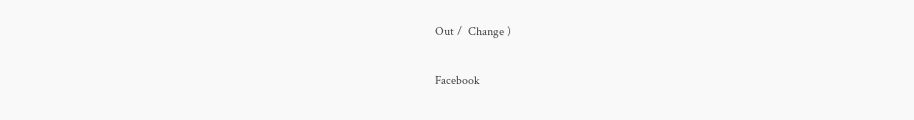Out /  Change )

Facebook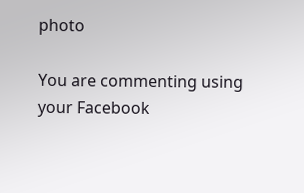photo

You are commenting using your Facebook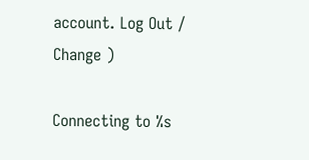account. Log Out /  Change )

Connecting to %s